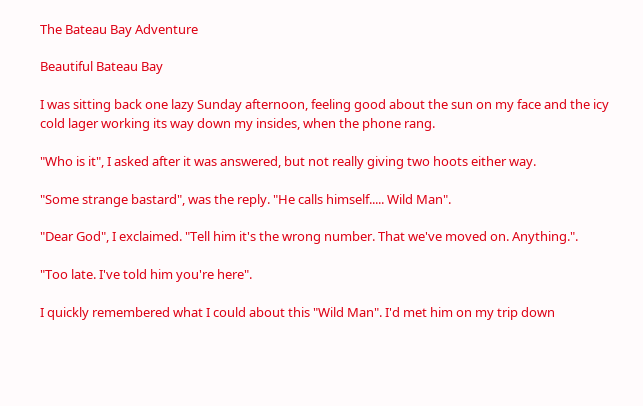The Bateau Bay Adventure

Beautiful Bateau Bay

I was sitting back one lazy Sunday afternoon, feeling good about the sun on my face and the icy cold lager working its way down my insides, when the phone rang.

"Who is it", I asked after it was answered, but not really giving two hoots either way.

"Some strange bastard", was the reply. "He calls himself..... Wild Man".

"Dear God", I exclaimed. "Tell him it's the wrong number. That we've moved on. Anything.".

"Too late. I've told him you're here".

I quickly remembered what I could about this "Wild Man". I'd met him on my trip down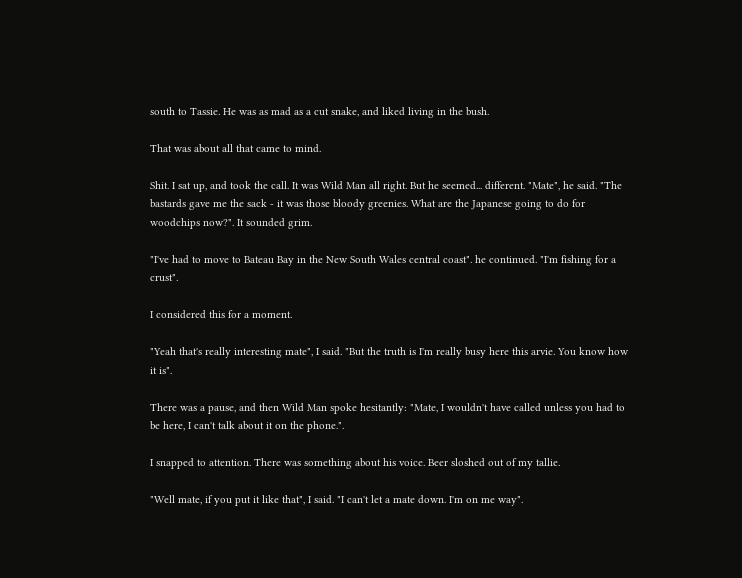south to Tassie. He was as mad as a cut snake, and liked living in the bush.

That was about all that came to mind.

Shit. I sat up, and took the call. It was Wild Man all right. But he seemed... different. "Mate", he said. "The bastards gave me the sack - it was those bloody greenies. What are the Japanese going to do for woodchips now?". It sounded grim.

"I've had to move to Bateau Bay in the New South Wales central coast". he continued. "I'm fishing for a crust".

I considered this for a moment.

"Yeah that's really interesting mate", I said. "But the truth is I'm really busy here this arvie. You know how it is".

There was a pause, and then Wild Man spoke hesitantly: "Mate, I wouldn't have called unless you had to be here, I can't talk about it on the phone.".

I snapped to attention. There was something about his voice. Beer sloshed out of my tallie.

"Well mate, if you put it like that", I said. "I can't let a mate down. I'm on me way".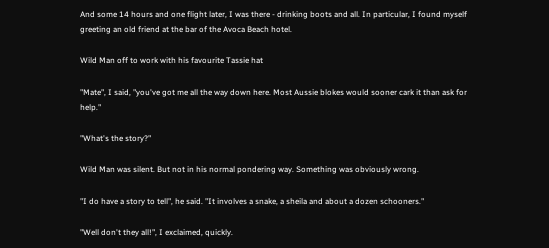And some 14 hours and one flight later, I was there - drinking boots and all. In particular, I found myself greeting an old friend at the bar of the Avoca Beach hotel.

Wild Man off to work with his favourite Tassie hat

"Mate", I said, "you've got me all the way down here. Most Aussie blokes would sooner cark it than ask for help."

"What's the story?"

Wild Man was silent. But not in his normal pondering way. Something was obviously wrong.

"I do have a story to tell", he said. "It involves a snake, a sheila and about a dozen schooners."

"Well don't they all!", I exclaimed, quickly.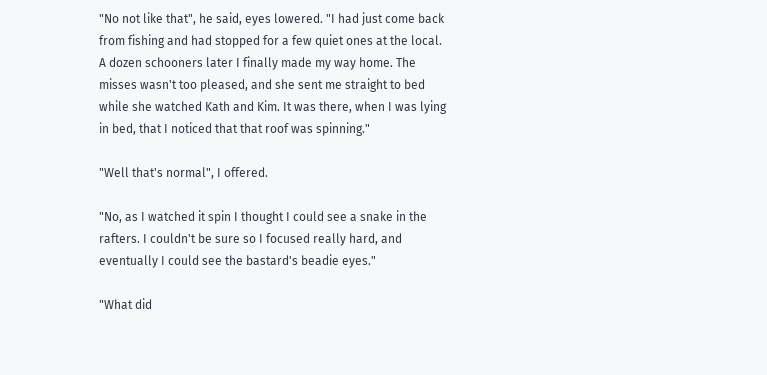"No not like that", he said, eyes lowered. "I had just come back from fishing and had stopped for a few quiet ones at the local. A dozen schooners later I finally made my way home. The misses wasn't too pleased, and she sent me straight to bed while she watched Kath and Kim. It was there, when I was lying in bed, that I noticed that that roof was spinning."

"Well that's normal", I offered.

"No, as I watched it spin I thought I could see a snake in the rafters. I couldn't be sure so I focused really hard, and eventually I could see the bastard's beadie eyes."

"What did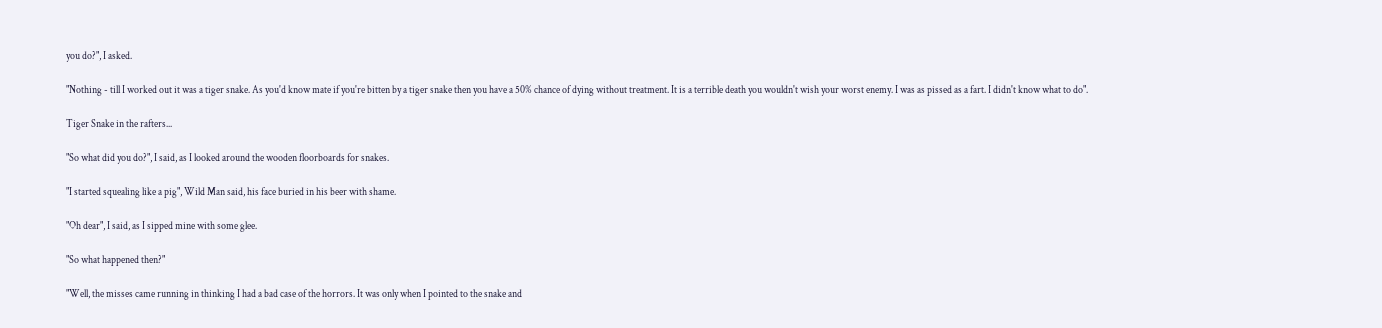you do?", I asked.

"Nothing - till I worked out it was a tiger snake. As you'd know mate if you're bitten by a tiger snake then you have a 50% chance of dying without treatment. It is a terrible death you wouldn't wish your worst enemy. I was as pissed as a fart. I didn't know what to do".

Tiger Snake in the rafters...

"So what did you do?", I said, as I looked around the wooden floorboards for snakes.

"I started squealing like a pig", Wild Man said, his face buried in his beer with shame.

"Oh dear", I said, as I sipped mine with some glee.

"So what happened then?"

"Well, the misses came running in thinking I had a bad case of the horrors. It was only when I pointed to the snake and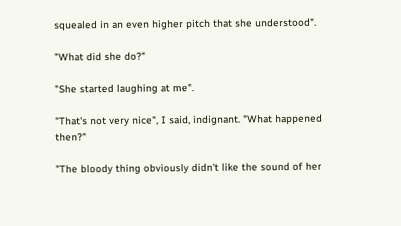squealed in an even higher pitch that she understood".

"What did she do?"

"She started laughing at me".

"That's not very nice", I said, indignant. "What happened then?"

"The bloody thing obviously didn't like the sound of her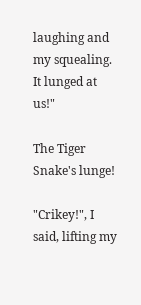laughing and my squealing. It lunged at us!"

The Tiger Snake's lunge!

"Crikey!", I said, lifting my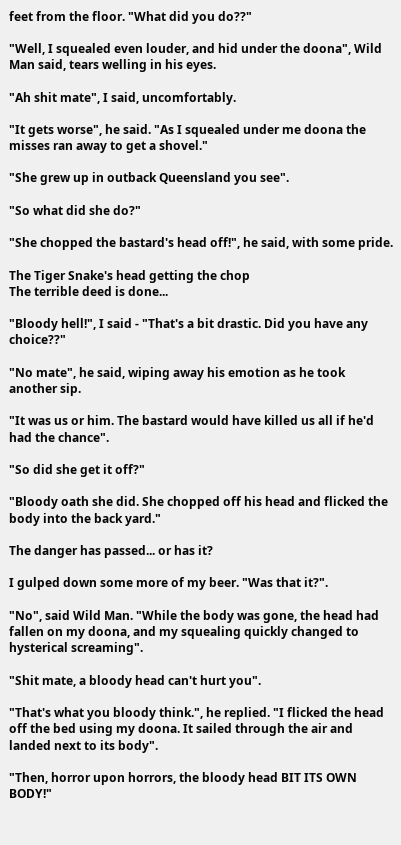feet from the floor. "What did you do??"

"Well, I squealed even louder, and hid under the doona", Wild Man said, tears welling in his eyes.

"Ah shit mate", I said, uncomfortably.

"It gets worse", he said. "As I squealed under me doona the misses ran away to get a shovel."

"She grew up in outback Queensland you see".

"So what did she do?"

"She chopped the bastard's head off!", he said, with some pride.

The Tiger Snake's head getting the chop
The terrible deed is done...

"Bloody hell!", I said - "That's a bit drastic. Did you have any choice??"

"No mate", he said, wiping away his emotion as he took another sip.

"It was us or him. The bastard would have killed us all if he'd had the chance".

"So did she get it off?"

"Bloody oath she did. She chopped off his head and flicked the body into the back yard."

The danger has passed... or has it?

I gulped down some more of my beer. "Was that it?".

"No", said Wild Man. "While the body was gone, the head had fallen on my doona, and my squealing quickly changed to hysterical screaming".

"Shit mate, a bloody head can't hurt you".

"That's what you bloody think.", he replied. "I flicked the head off the bed using my doona. It sailed through the air and landed next to its body".

"Then, horror upon horrors, the bloody head BIT ITS OWN BODY!"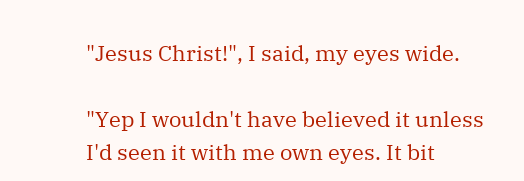"Jesus Christ!", I said, my eyes wide.

"Yep I wouldn't have believed it unless I'd seen it with me own eyes. It bit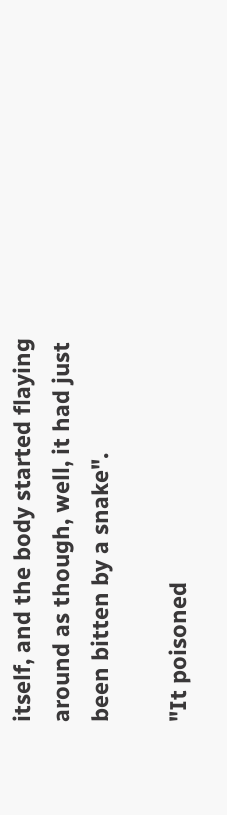itself, and the body started flaying around as though, well, it had just been bitten by a snake".

"It poisoned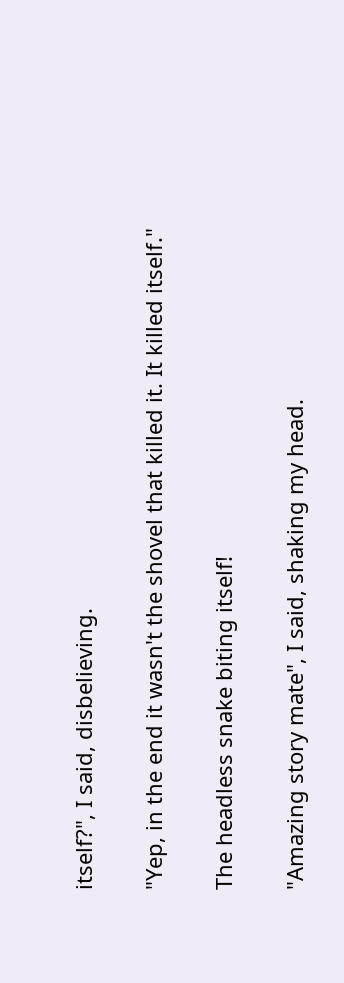itself?", I said, disbelieving.

"Yep, in the end it wasn't the shovel that killed it. It killed itself."

The headless snake biting itself!

"Amazing story mate", I said, shaking my head.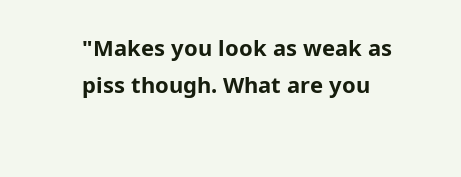"Makes you look as weak as piss though. What are you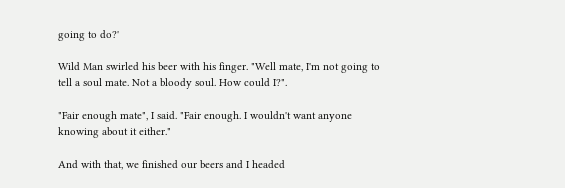going to do?'

Wild Man swirled his beer with his finger. "Well mate, I'm not going to tell a soul mate. Not a bloody soul. How could I?".

"Fair enough mate", I said. "Fair enough. I wouldn't want anyone knowing about it either."

And with that, we finished our beers and I headed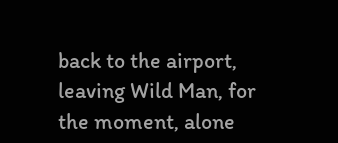back to the airport, leaving Wild Man, for the moment, alone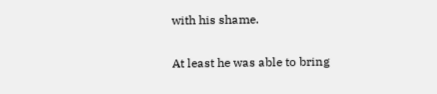with his shame.

At least he was able to bring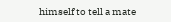himself to tell a mate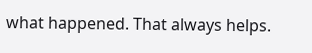what happened. That always helps.